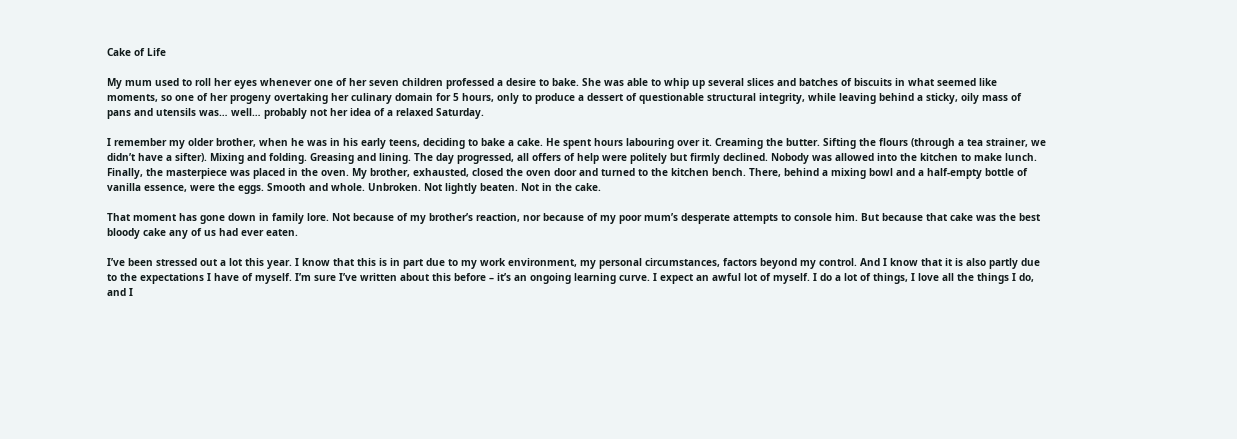Cake of Life

My mum used to roll her eyes whenever one of her seven children professed a desire to bake. She was able to whip up several slices and batches of biscuits in what seemed like moments, so one of her progeny overtaking her culinary domain for 5 hours, only to produce a dessert of questionable structural integrity, while leaving behind a sticky, oily mass of pans and utensils was… well… probably not her idea of a relaxed Saturday.

I remember my older brother, when he was in his early teens, deciding to bake a cake. He spent hours labouring over it. Creaming the butter. Sifting the flours (through a tea strainer, we didn’t have a sifter). Mixing and folding. Greasing and lining. The day progressed, all offers of help were politely but firmly declined. Nobody was allowed into the kitchen to make lunch. Finally, the masterpiece was placed in the oven. My brother, exhausted, closed the oven door and turned to the kitchen bench. There, behind a mixing bowl and a half-empty bottle of vanilla essence, were the eggs. Smooth and whole. Unbroken. Not lightly beaten. Not in the cake.

That moment has gone down in family lore. Not because of my brother’s reaction, nor because of my poor mum’s desperate attempts to console him. But because that cake was the best bloody cake any of us had ever eaten.

I’ve been stressed out a lot this year. I know that this is in part due to my work environment, my personal circumstances, factors beyond my control. And I know that it is also partly due to the expectations I have of myself. I’m sure I’ve written about this before – it’s an ongoing learning curve. I expect an awful lot of myself. I do a lot of things, I love all the things I do, and I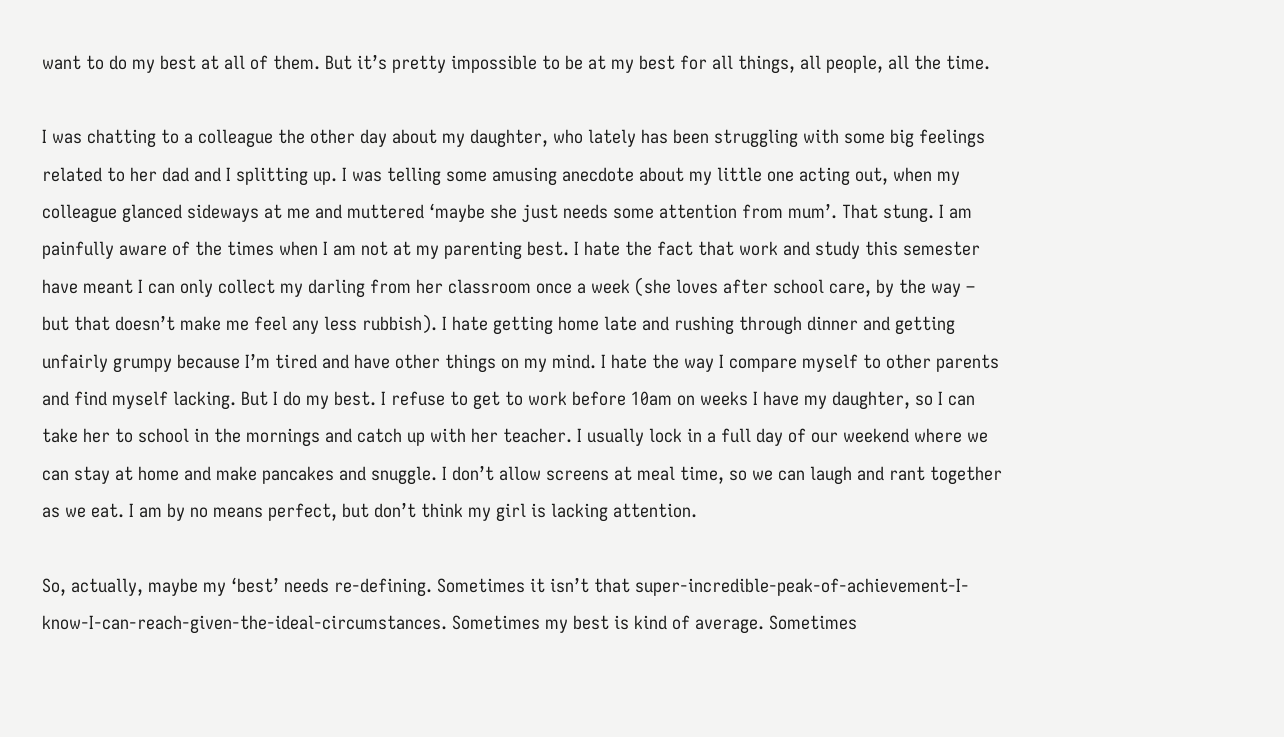want to do my best at all of them. But it’s pretty impossible to be at my best for all things, all people, all the time.

I was chatting to a colleague the other day about my daughter, who lately has been struggling with some big feelings related to her dad and I splitting up. I was telling some amusing anecdote about my little one acting out, when my colleague glanced sideways at me and muttered ‘maybe she just needs some attention from mum’. That stung. I am painfully aware of the times when I am not at my parenting best. I hate the fact that work and study this semester have meant I can only collect my darling from her classroom once a week (she loves after school care, by the way – but that doesn’t make me feel any less rubbish). I hate getting home late and rushing through dinner and getting unfairly grumpy because I’m tired and have other things on my mind. I hate the way I compare myself to other parents and find myself lacking. But I do my best. I refuse to get to work before 10am on weeks I have my daughter, so I can take her to school in the mornings and catch up with her teacher. I usually lock in a full day of our weekend where we can stay at home and make pancakes and snuggle. I don’t allow screens at meal time, so we can laugh and rant together as we eat. I am by no means perfect, but don’t think my girl is lacking attention.

So, actually, maybe my ‘best’ needs re-defining. Sometimes it isn’t that super-incredible-peak-of-achievement-I-know-I-can-reach-given-the-ideal-circumstances. Sometimes my best is kind of average. Sometimes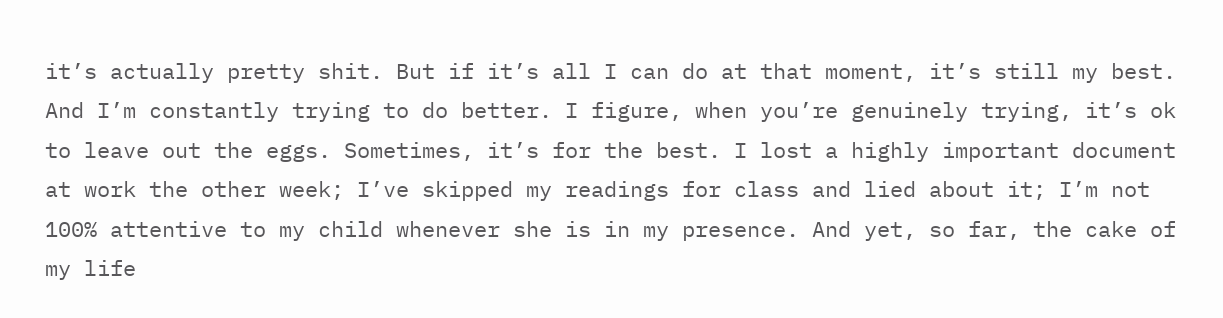it’s actually pretty shit. But if it’s all I can do at that moment, it’s still my best. And I’m constantly trying to do better. I figure, when you’re genuinely trying, it’s ok to leave out the eggs. Sometimes, it’s for the best. I lost a highly important document at work the other week; I’ve skipped my readings for class and lied about it; I’m not 100% attentive to my child whenever she is in my presence. And yet, so far, the cake of my life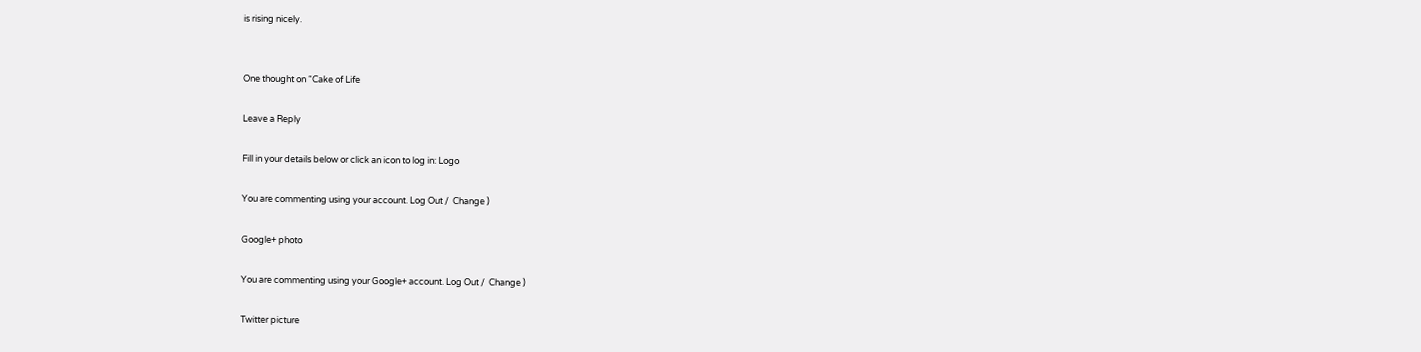is rising nicely.


One thought on “Cake of Life

Leave a Reply

Fill in your details below or click an icon to log in: Logo

You are commenting using your account. Log Out /  Change )

Google+ photo

You are commenting using your Google+ account. Log Out /  Change )

Twitter picture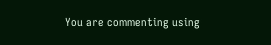You are commenting using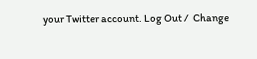your Twitter account. Log Out /  Change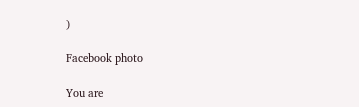)

Facebook photo

You are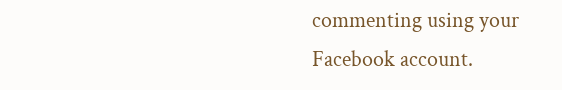commenting using your Facebook account.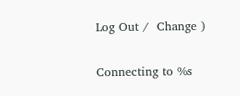Log Out /  Change )


Connecting to %s